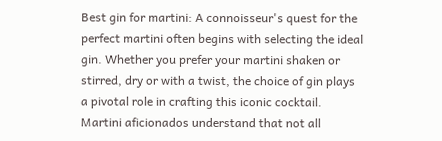Best gin for martini: A connoisseur's quest for the perfect martini often begins with selecting the ideal gin. Whether you prefer your martini shaken or stirred, dry or with a twist, the choice of gin plays a pivotal role in crafting this iconic cocktail. Martini aficionados understand that not all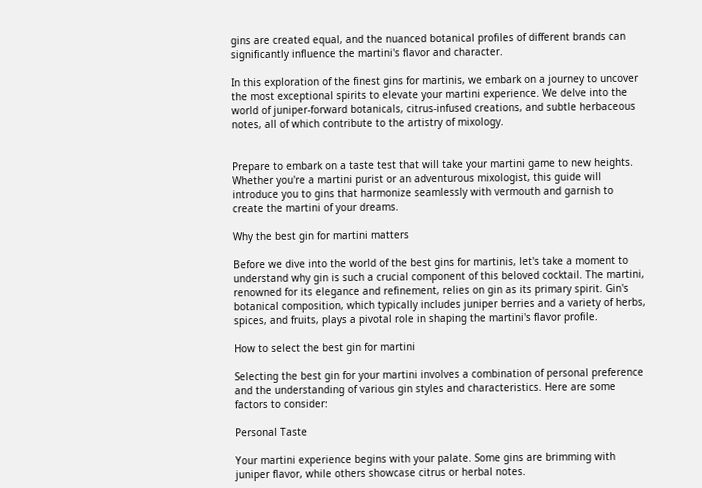gins are created equal, and the nuanced botanical profiles of different brands can significantly influence the martini's flavor and character.

In this exploration of the finest gins for martinis, we embark on a journey to uncover the most exceptional spirits to elevate your martini experience. We delve into the world of juniper-forward botanicals, citrus-infused creations, and subtle herbaceous notes, all of which contribute to the artistry of mixology.


Prepare to embark on a taste test that will take your martini game to new heights. Whether you're a martini purist or an adventurous mixologist, this guide will introduce you to gins that harmonize seamlessly with vermouth and garnish to create the martini of your dreams.

Why the best gin for martini matters

Before we dive into the world of the best gins for martinis, let's take a moment to understand why gin is such a crucial component of this beloved cocktail. The martini, renowned for its elegance and refinement, relies on gin as its primary spirit. Gin's botanical composition, which typically includes juniper berries and a variety of herbs, spices, and fruits, plays a pivotal role in shaping the martini's flavor profile.

How to select the best gin for martini

Selecting the best gin for your martini involves a combination of personal preference and the understanding of various gin styles and characteristics. Here are some factors to consider:

Personal Taste

Your martini experience begins with your palate. Some gins are brimming with juniper flavor, while others showcase citrus or herbal notes.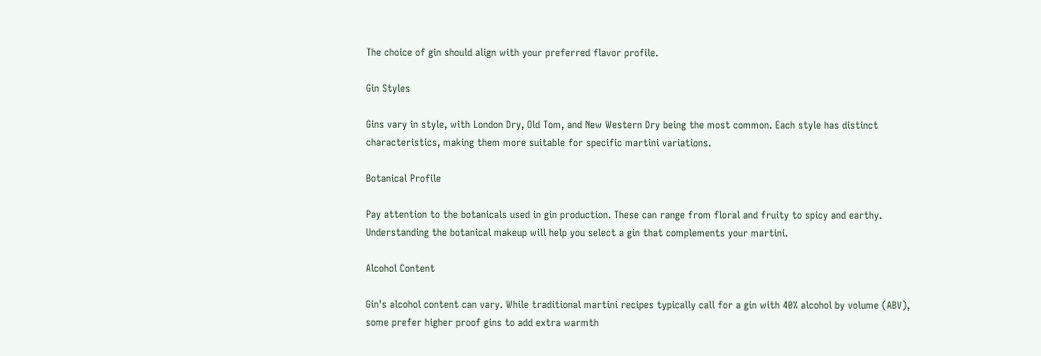The choice of gin should align with your preferred flavor profile.

Gin Styles

Gins vary in style, with London Dry, Old Tom, and New Western Dry being the most common. Each style has distinct characteristics, making them more suitable for specific martini variations.

Botanical Profile

Pay attention to the botanicals used in gin production. These can range from floral and fruity to spicy and earthy. Understanding the botanical makeup will help you select a gin that complements your martini.

Alcohol Content

Gin's alcohol content can vary. While traditional martini recipes typically call for a gin with 40% alcohol by volume (ABV), some prefer higher proof gins to add extra warmth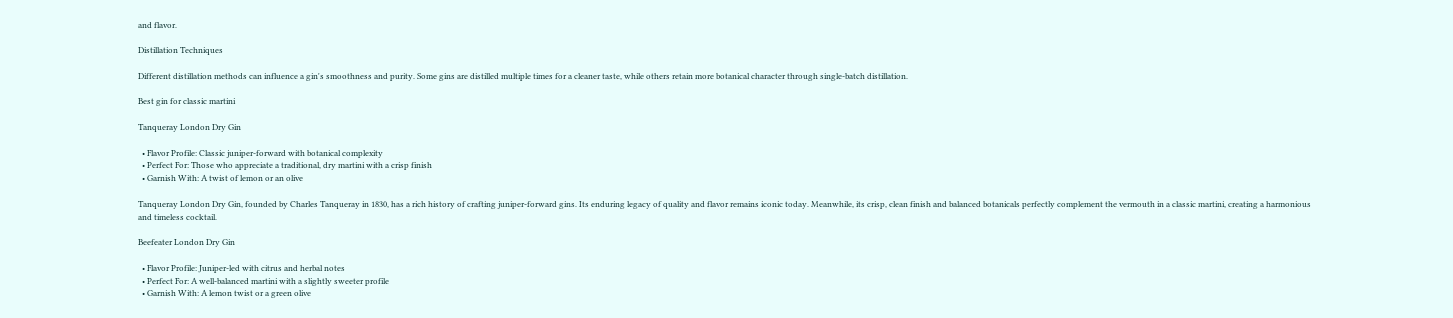and flavor.

Distillation Techniques

Different distillation methods can influence a gin's smoothness and purity. Some gins are distilled multiple times for a cleaner taste, while others retain more botanical character through single-batch distillation.

Best gin for classic martini

Tanqueray London Dry Gin

  • Flavor Profile: Classic juniper-forward with botanical complexity
  • Perfect For: Those who appreciate a traditional, dry martini with a crisp finish
  • Garnish With: A twist of lemon or an olive

Tanqueray London Dry Gin, founded by Charles Tanqueray in 1830, has a rich history of crafting juniper-forward gins. Its enduring legacy of quality and flavor remains iconic today. Meanwhile, its crisp, clean finish and balanced botanicals perfectly complement the vermouth in a classic martini, creating a harmonious and timeless cocktail.

Beefeater London Dry Gin

  • Flavor Profile: Juniper-led with citrus and herbal notes
  • Perfect For: A well-balanced martini with a slightly sweeter profile
  • Garnish With: A lemon twist or a green olive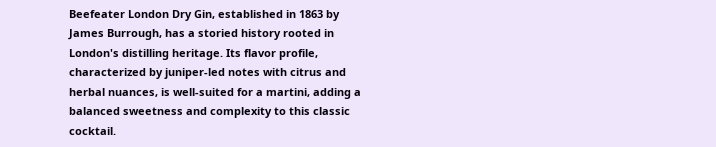Beefeater London Dry Gin, established in 1863 by James Burrough, has a storied history rooted in London's distilling heritage. Its flavor profile, characterized by juniper-led notes with citrus and herbal nuances, is well-suited for a martini, adding a balanced sweetness and complexity to this classic cocktail.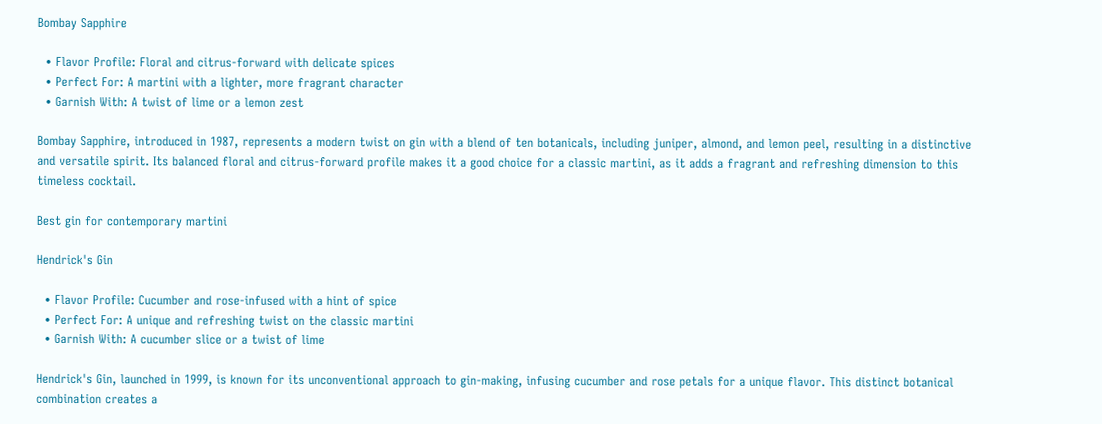Bombay Sapphire

  • Flavor Profile: Floral and citrus-forward with delicate spices
  • Perfect For: A martini with a lighter, more fragrant character
  • Garnish With: A twist of lime or a lemon zest

Bombay Sapphire, introduced in 1987, represents a modern twist on gin with a blend of ten botanicals, including juniper, almond, and lemon peel, resulting in a distinctive and versatile spirit. Its balanced floral and citrus-forward profile makes it a good choice for a classic martini, as it adds a fragrant and refreshing dimension to this timeless cocktail.

Best gin for contemporary martini

Hendrick's Gin

  • Flavor Profile: Cucumber and rose-infused with a hint of spice
  • Perfect For: A unique and refreshing twist on the classic martini
  • Garnish With: A cucumber slice or a twist of lime

Hendrick's Gin, launched in 1999, is known for its unconventional approach to gin-making, infusing cucumber and rose petals for a unique flavor. This distinct botanical combination creates a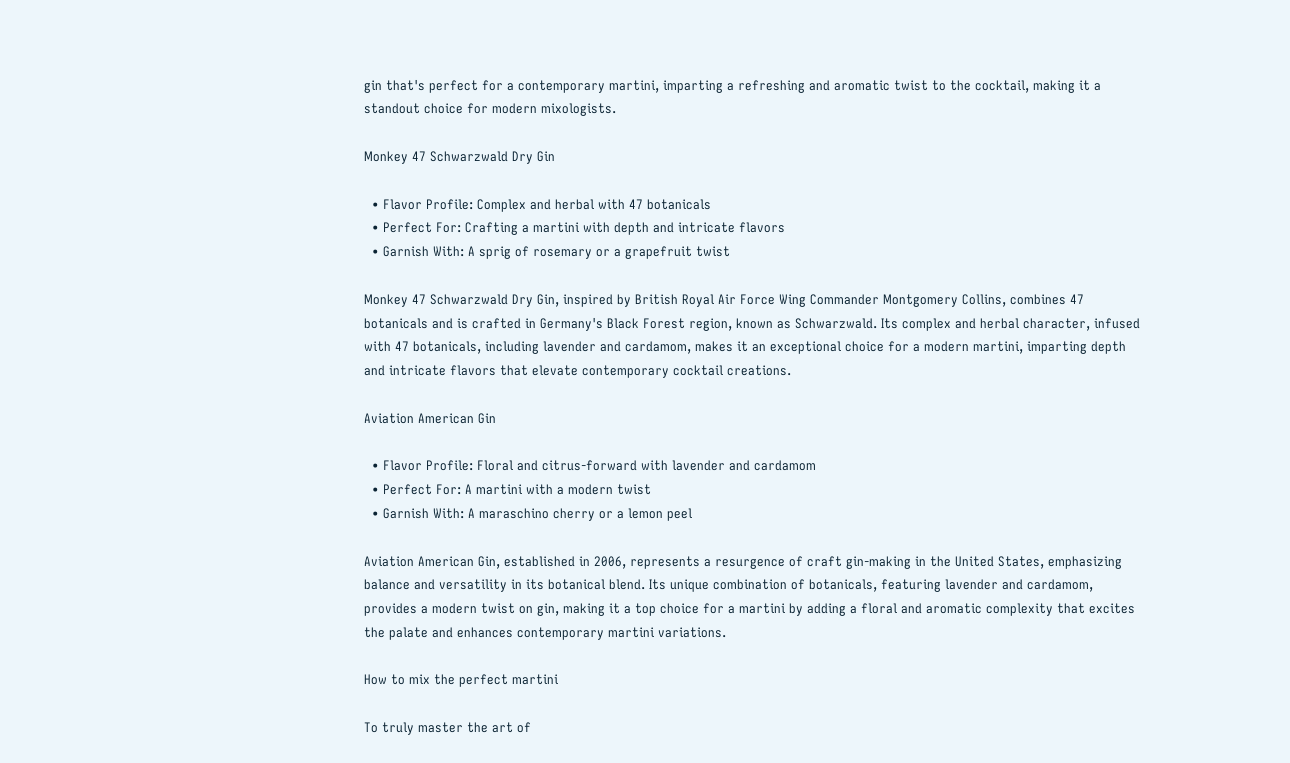gin that's perfect for a contemporary martini, imparting a refreshing and aromatic twist to the cocktail, making it a standout choice for modern mixologists.

Monkey 47 Schwarzwald Dry Gin

  • Flavor Profile: Complex and herbal with 47 botanicals
  • Perfect For: Crafting a martini with depth and intricate flavors
  • Garnish With: A sprig of rosemary or a grapefruit twist

Monkey 47 Schwarzwald Dry Gin, inspired by British Royal Air Force Wing Commander Montgomery Collins, combines 47 botanicals and is crafted in Germany's Black Forest region, known as Schwarzwald. Its complex and herbal character, infused with 47 botanicals, including lavender and cardamom, makes it an exceptional choice for a modern martini, imparting depth and intricate flavors that elevate contemporary cocktail creations.

Aviation American Gin

  • Flavor Profile: Floral and citrus-forward with lavender and cardamom
  • Perfect For: A martini with a modern twist
  • Garnish With: A maraschino cherry or a lemon peel

Aviation American Gin, established in 2006, represents a resurgence of craft gin-making in the United States, emphasizing balance and versatility in its botanical blend. Its unique combination of botanicals, featuring lavender and cardamom, provides a modern twist on gin, making it a top choice for a martini by adding a floral and aromatic complexity that excites the palate and enhances contemporary martini variations.

How to mix the perfect martini

To truly master the art of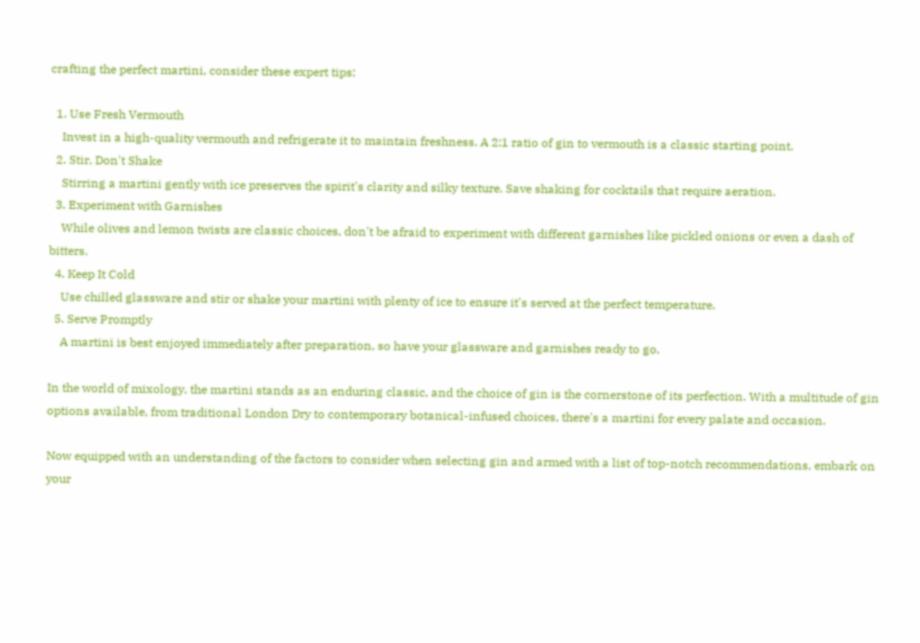crafting the perfect martini, consider these expert tips:

  1. Use Fresh Vermouth
    Invest in a high-quality vermouth and refrigerate it to maintain freshness. A 2:1 ratio of gin to vermouth is a classic starting point.
  2. Stir, Don't Shake
    Stirring a martini gently with ice preserves the spirit's clarity and silky texture. Save shaking for cocktails that require aeration.
  3. Experiment with Garnishes
    While olives and lemon twists are classic choices, don't be afraid to experiment with different garnishes like pickled onions or even a dash of bitters.
  4. Keep It Cold
    Use chilled glassware and stir or shake your martini with plenty of ice to ensure it's served at the perfect temperature.
  5. Serve Promptly
    A martini is best enjoyed immediately after preparation, so have your glassware and garnishes ready to go.

In the world of mixology, the martini stands as an enduring classic, and the choice of gin is the cornerstone of its perfection. With a multitude of gin options available, from traditional London Dry to contemporary botanical-infused choices, there's a martini for every palate and occasion.

Now equipped with an understanding of the factors to consider when selecting gin and armed with a list of top-notch recommendations, embark on your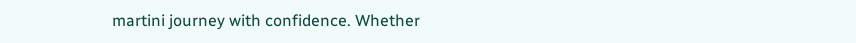martini journey with confidence. Whether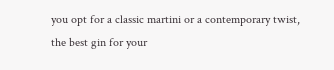you opt for a classic martini or a contemporary twist, the best gin for your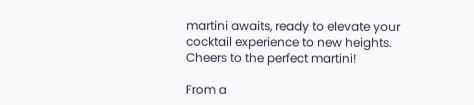martini awaits, ready to elevate your cocktail experience to new heights. Cheers to the perfect martini!

From a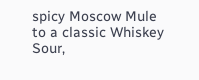spicy Moscow Mule to a classic Whiskey Sour,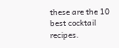these are the 10 best cocktail recipes.